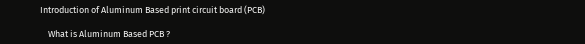Introduction of Aluminum Based print circuit board (PCB)

    What is Aluminum Based PCB ?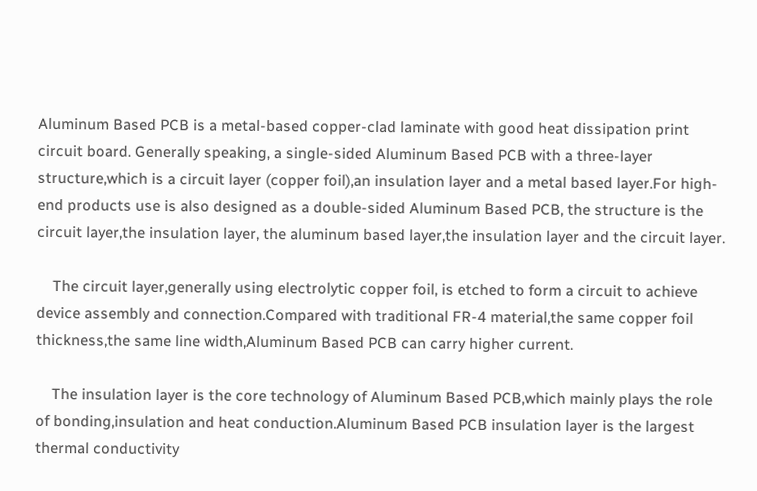Aluminum Based PCB is a metal-based copper-clad laminate with good heat dissipation print circuit board. Generally speaking, a single-sided Aluminum Based PCB with a three-layer structure,which is a circuit layer (copper foil),an insulation layer and a metal based layer.For high-end products use is also designed as a double-sided Aluminum Based PCB, the structure is the circuit layer,the insulation layer, the aluminum based layer,the insulation layer and the circuit layer.

    The circuit layer,generally using electrolytic copper foil, is etched to form a circuit to achieve device assembly and connection.Compared with traditional FR-4 material,the same copper foil thickness,the same line width,Aluminum Based PCB can carry higher current.

    The insulation layer is the core technology of Aluminum Based PCB,which mainly plays the role of bonding,insulation and heat conduction.Aluminum Based PCB insulation layer is the largest thermal conductivity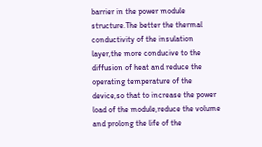barrier in the power module structure.The better the thermal conductivity of the insulation layer,the more conducive to the diffusion of heat and reduce the operating temperature of the device,so that to increase the power load of the module,reduce the volume and prolong the life of the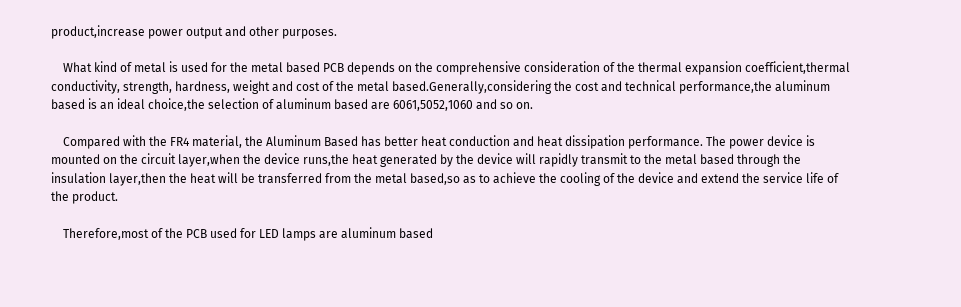product,increase power output and other purposes.

    What kind of metal is used for the metal based PCB depends on the comprehensive consideration of the thermal expansion coefficient,thermal conductivity, strength, hardness, weight and cost of the metal based.Generally,considering the cost and technical performance,the aluminum based is an ideal choice,the selection of aluminum based are 6061,5052,1060 and so on.

    Compared with the FR4 material, the Aluminum Based has better heat conduction and heat dissipation performance. The power device is mounted on the circuit layer,when the device runs,the heat generated by the device will rapidly transmit to the metal based through the insulation layer,then the heat will be transferred from the metal based,so as to achieve the cooling of the device and extend the service life of the product.

    Therefore,most of the PCB used for LED lamps are aluminum based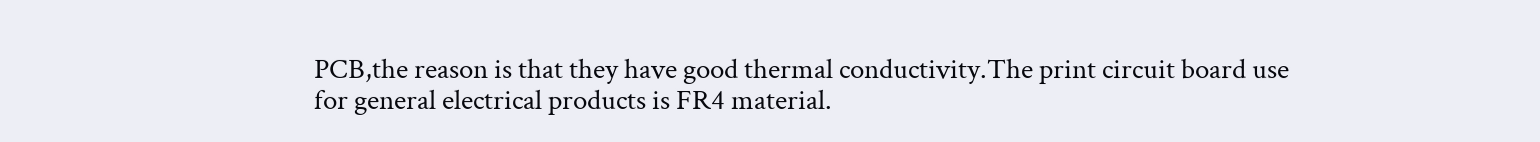PCB,the reason is that they have good thermal conductivity.The print circuit board use for general electrical products is FR4 material.